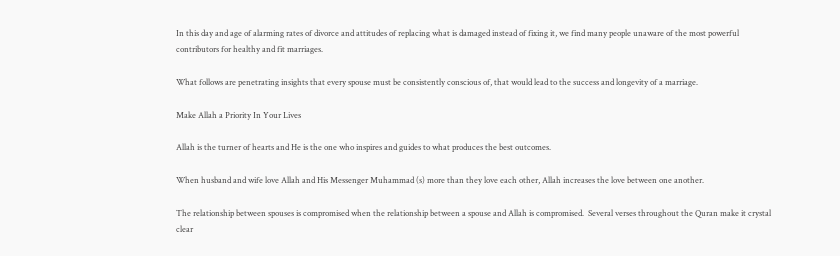In this day and age of alarming rates of divorce and attitudes of replacing what is damaged instead of fixing it, we find many people unaware of the most powerful contributors for healthy and fit marriages.

What follows are penetrating insights that every spouse must be consistently conscious of, that would lead to the success and longevity of a marriage.

Make Allah a Priority In Your Lives

Allah is the turner of hearts and He is the one who inspires and guides to what produces the best outcomes.

When husband and wife love Allah and His Messenger Muhammad (s) more than they love each other, Allah increases the love between one another.

The relationship between spouses is compromised when the relationship between a spouse and Allah is compromised.  Several verses throughout the Quran make it crystal clear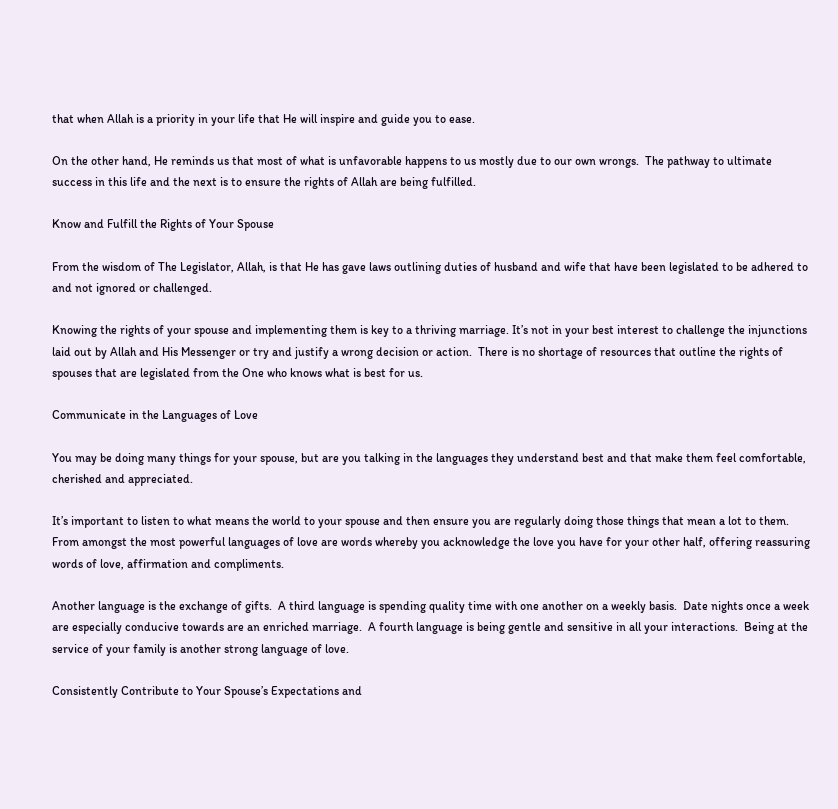that when Allah is a priority in your life that He will inspire and guide you to ease.

On the other hand, He reminds us that most of what is unfavorable happens to us mostly due to our own wrongs.  The pathway to ultimate success in this life and the next is to ensure the rights of Allah are being fulfilled.

Know and Fulfill the Rights of Your Spouse

From the wisdom of The Legislator, Allah, is that He has gave laws outlining duties of husband and wife that have been legislated to be adhered to and not ignored or challenged.

Knowing the rights of your spouse and implementing them is key to a thriving marriage. It’s not in your best interest to challenge the injunctions laid out by Allah and His Messenger or try and justify a wrong decision or action.  There is no shortage of resources that outline the rights of spouses that are legislated from the One who knows what is best for us.

Communicate in the Languages of Love

You may be doing many things for your spouse, but are you talking in the languages they understand best and that make them feel comfortable, cherished and appreciated.

It’s important to listen to what means the world to your spouse and then ensure you are regularly doing those things that mean a lot to them.  From amongst the most powerful languages of love are words whereby you acknowledge the love you have for your other half, offering reassuring words of love, affirmation and compliments.

Another language is the exchange of gifts.  A third language is spending quality time with one another on a weekly basis.  Date nights once a week are especially conducive towards are an enriched marriage.  A fourth language is being gentle and sensitive in all your interactions.  Being at the service of your family is another strong language of love.

Consistently Contribute to Your Spouse’s Expectations and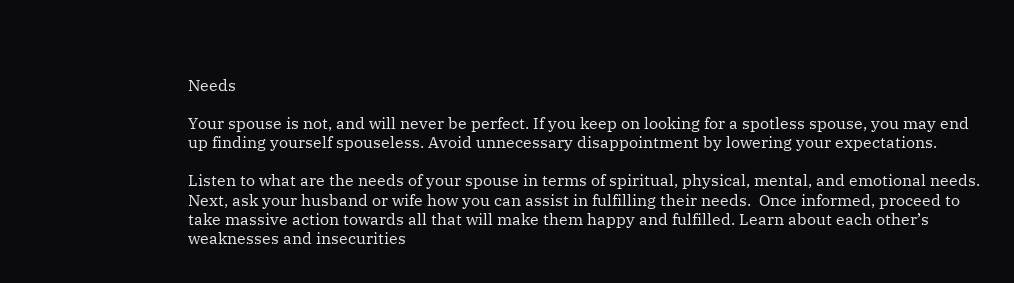Needs

Your spouse is not, and will never be perfect. If you keep on looking for a spotless spouse, you may end up finding yourself spouseless. Avoid unnecessary disappointment by lowering your expectations.

Listen to what are the needs of your spouse in terms of spiritual, physical, mental, and emotional needs.  Next, ask your husband or wife how you can assist in fulfilling their needs.  Once informed, proceed to take massive action towards all that will make them happy and fulfilled. Learn about each other’s weaknesses and insecurities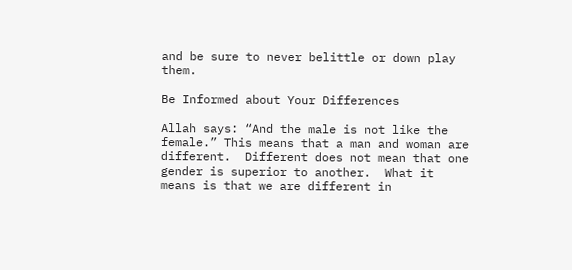and be sure to never belittle or down play them.

Be Informed about Your Differences

Allah says: “And the male is not like the female.” This means that a man and woman are different.  Different does not mean that one gender is superior to another.  What it means is that we are different in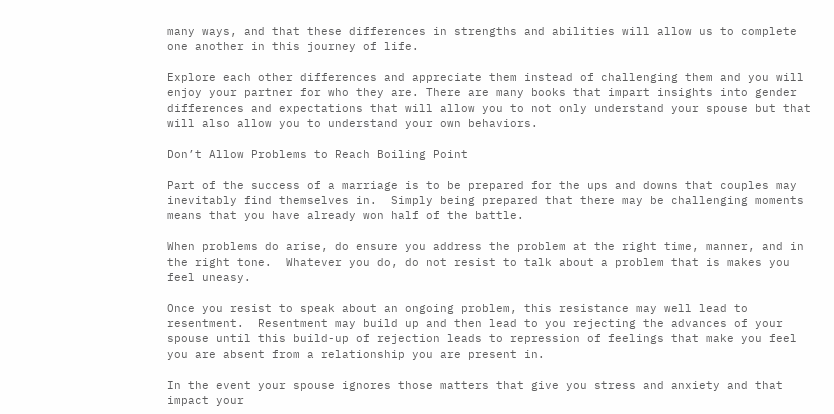many ways, and that these differences in strengths and abilities will allow us to complete one another in this journey of life.

Explore each other differences and appreciate them instead of challenging them and you will enjoy your partner for who they are. There are many books that impart insights into gender differences and expectations that will allow you to not only understand your spouse but that will also allow you to understand your own behaviors.

Don’t Allow Problems to Reach Boiling Point

Part of the success of a marriage is to be prepared for the ups and downs that couples may inevitably find themselves in.  Simply being prepared that there may be challenging moments means that you have already won half of the battle.

When problems do arise, do ensure you address the problem at the right time, manner, and in the right tone.  Whatever you do, do not resist to talk about a problem that is makes you feel uneasy.

Once you resist to speak about an ongoing problem, this resistance may well lead to resentment.  Resentment may build up and then lead to you rejecting the advances of your spouse until this build-up of rejection leads to repression of feelings that make you feel you are absent from a relationship you are present in.

In the event your spouse ignores those matters that give you stress and anxiety and that impact your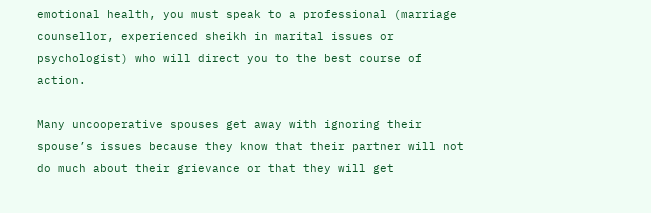emotional health, you must speak to a professional (marriage counsellor, experienced sheikh in marital issues or psychologist) who will direct you to the best course of action.

Many uncooperative spouses get away with ignoring their spouse’s issues because they know that their partner will not do much about their grievance or that they will get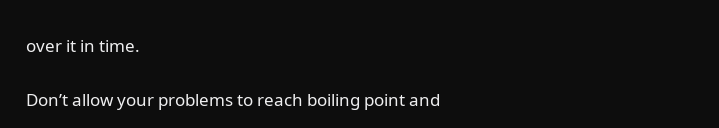over it in time.

Don’t allow your problems to reach boiling point and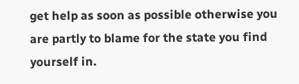get help as soon as possible otherwise you are partly to blame for the state you find yourself in.